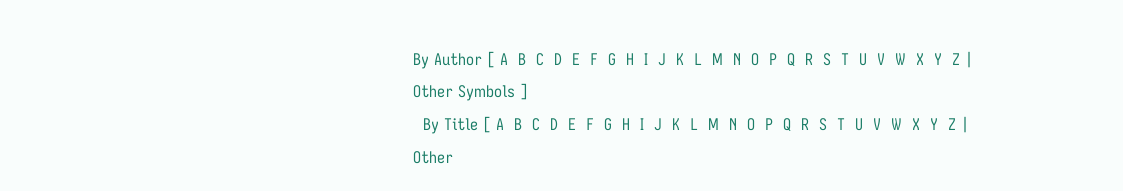By Author [ A  B  C  D  E  F  G  H  I  J  K  L  M  N  O  P  Q  R  S  T  U  V  W  X  Y  Z |  Other Symbols ]
  By Title [ A  B  C  D  E  F  G  H  I  J  K  L  M  N  O  P  Q  R  S  T  U  V  W  X  Y  Z |  Other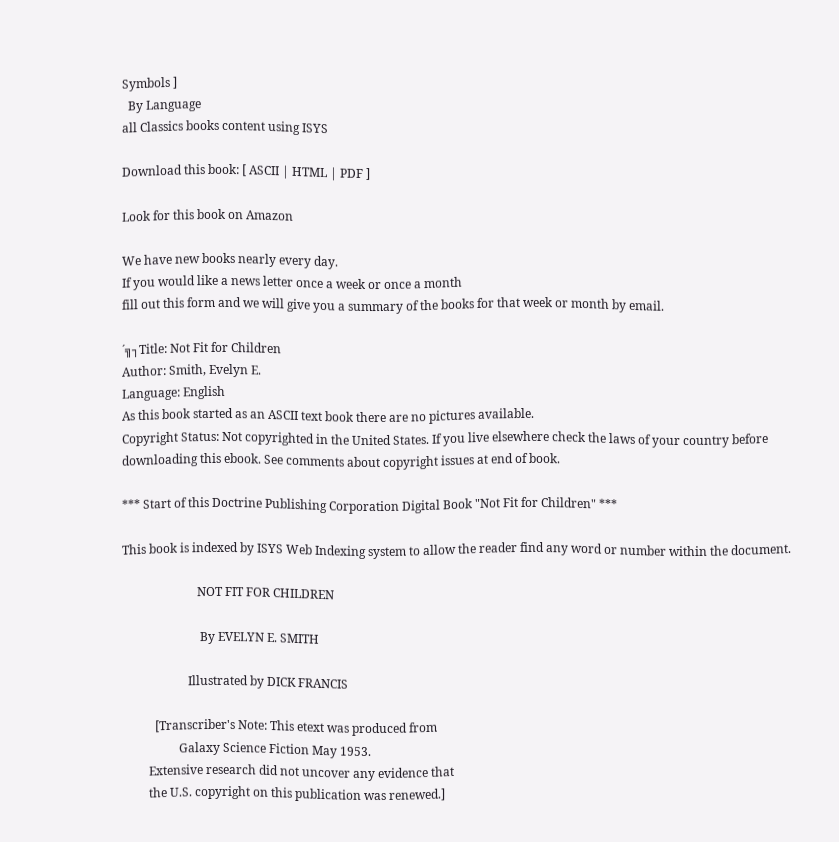Symbols ]
  By Language
all Classics books content using ISYS

Download this book: [ ASCII | HTML | PDF ]

Look for this book on Amazon

We have new books nearly every day.
If you would like a news letter once a week or once a month
fill out this form and we will give you a summary of the books for that week or month by email.

´╗┐Title: Not Fit for Children
Author: Smith, Evelyn E.
Language: English
As this book started as an ASCII text book there are no pictures available.
Copyright Status: Not copyrighted in the United States. If you live elsewhere check the laws of your country before downloading this ebook. See comments about copyright issues at end of book.

*** Start of this Doctrine Publishing Corporation Digital Book "Not Fit for Children" ***

This book is indexed by ISYS Web Indexing system to allow the reader find any word or number within the document.

                         NOT FIT FOR CHILDREN

                          By EVELYN E. SMITH

                      Illustrated by DICK FRANCIS

           [Transcriber's Note: This etext was produced from
                   Galaxy Science Fiction May 1953.
         Extensive research did not uncover any evidence that
         the U.S. copyright on this publication was renewed.]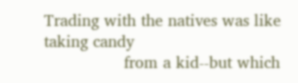Trading with the natives was like taking candy
                from a kid--but which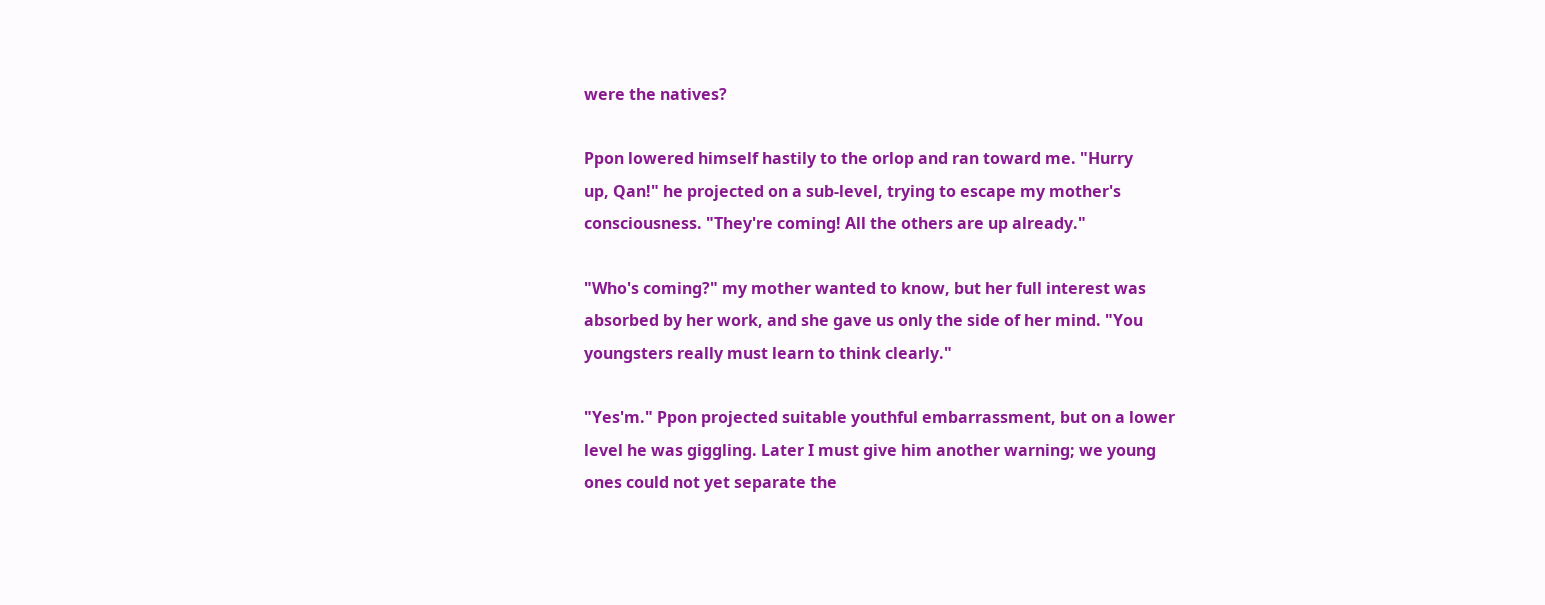were the natives?

Ppon lowered himself hastily to the orlop and ran toward me. "Hurry
up, Qan!" he projected on a sub-level, trying to escape my mother's
consciousness. "They're coming! All the others are up already."

"Who's coming?" my mother wanted to know, but her full interest was
absorbed by her work, and she gave us only the side of her mind. "You
youngsters really must learn to think clearly."

"Yes'm." Ppon projected suitable youthful embarrassment, but on a lower
level he was giggling. Later I must give him another warning; we young
ones could not yet separate the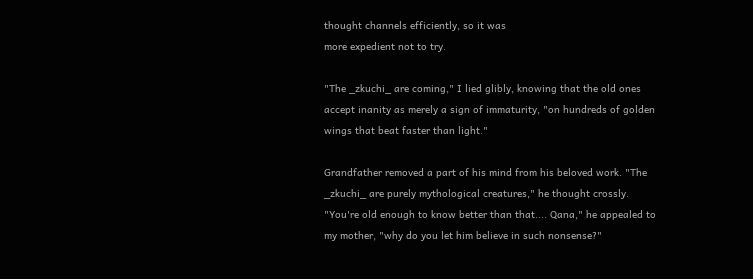thought channels efficiently, so it was
more expedient not to try.

"The _zkuchi_ are coming," I lied glibly, knowing that the old ones
accept inanity as merely a sign of immaturity, "on hundreds of golden
wings that beat faster than light."

Grandfather removed a part of his mind from his beloved work. "The
_zkuchi_ are purely mythological creatures," he thought crossly.
"You're old enough to know better than that.... Qana," he appealed to
my mother, "why do you let him believe in such nonsense?"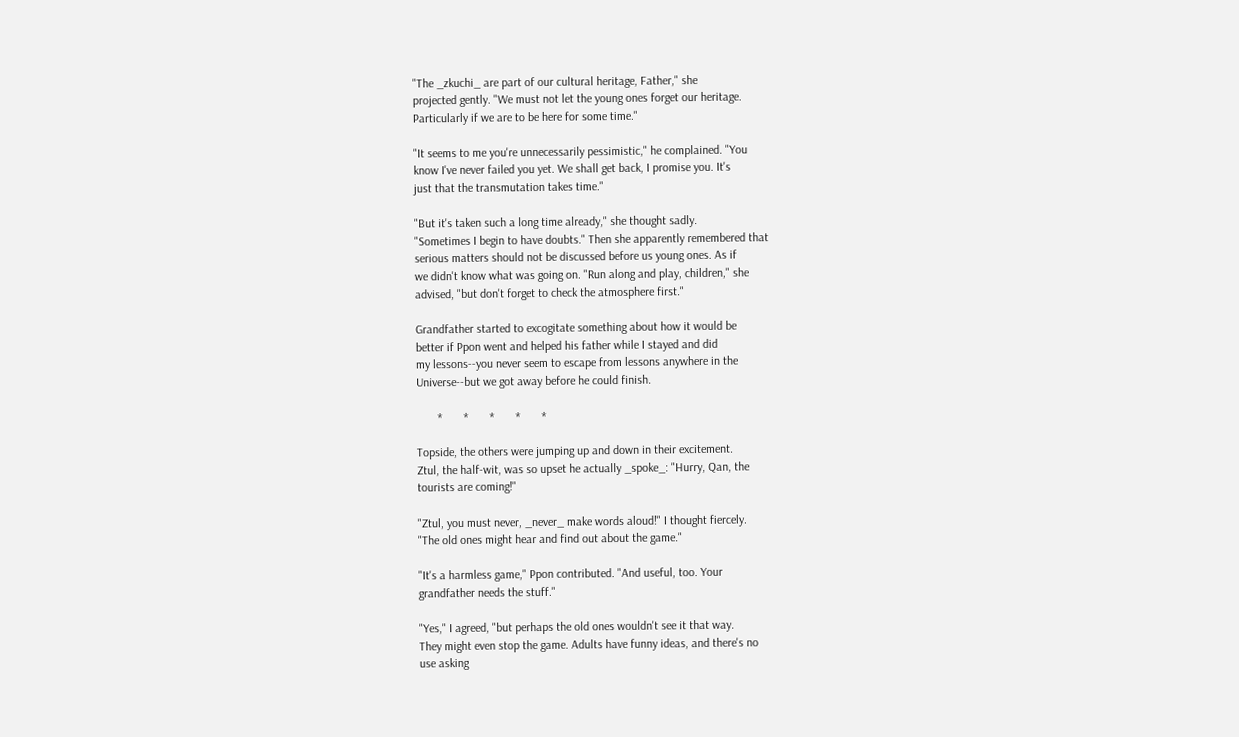"The _zkuchi_ are part of our cultural heritage, Father," she
projected gently. "We must not let the young ones forget our heritage.
Particularly if we are to be here for some time."

"It seems to me you're unnecessarily pessimistic," he complained. "You
know I've never failed you yet. We shall get back, I promise you. It's
just that the transmutation takes time."

"But it's taken such a long time already," she thought sadly.
"Sometimes I begin to have doubts." Then she apparently remembered that
serious matters should not be discussed before us young ones. As if
we didn't know what was going on. "Run along and play, children," she
advised, "but don't forget to check the atmosphere first."

Grandfather started to excogitate something about how it would be
better if Ppon went and helped his father while I stayed and did
my lessons--you never seem to escape from lessons anywhere in the
Universe--but we got away before he could finish.

       *       *       *       *       *

Topside, the others were jumping up and down in their excitement.
Ztul, the half-wit, was so upset he actually _spoke_: "Hurry, Qan, the
tourists are coming!"

"Ztul, you must never, _never_ make words aloud!" I thought fiercely.
"The old ones might hear and find out about the game."

"It's a harmless game," Ppon contributed. "And useful, too. Your
grandfather needs the stuff."

"Yes," I agreed, "but perhaps the old ones wouldn't see it that way.
They might even stop the game. Adults have funny ideas, and there's no
use asking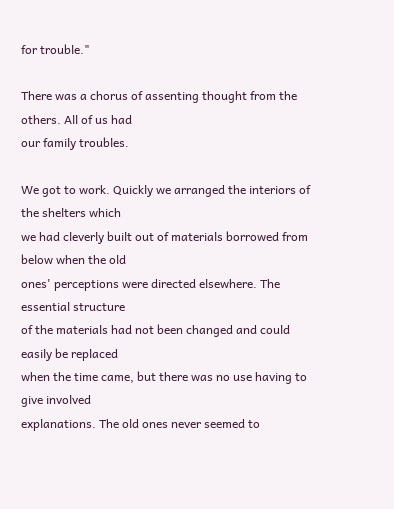for trouble."

There was a chorus of assenting thought from the others. All of us had
our family troubles.

We got to work. Quickly we arranged the interiors of the shelters which
we had cleverly built out of materials borrowed from below when the old
ones' perceptions were directed elsewhere. The essential structure
of the materials had not been changed and could easily be replaced
when the time came, but there was no use having to give involved
explanations. The old ones never seemed to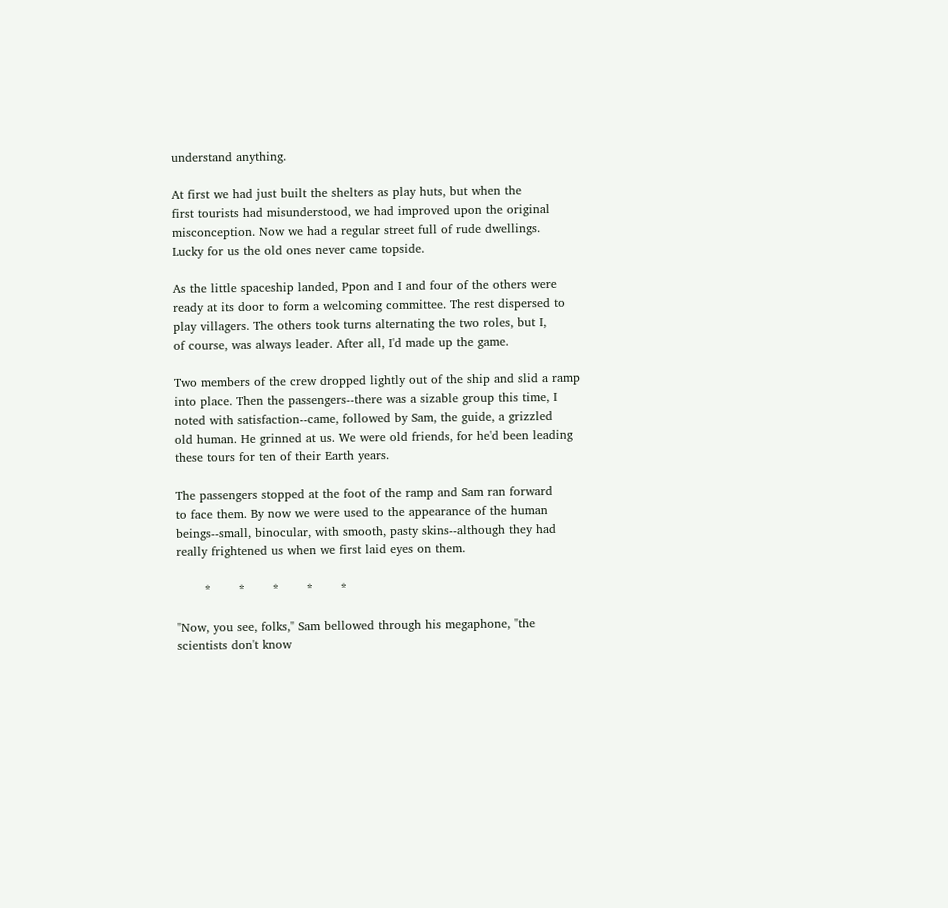understand anything.

At first we had just built the shelters as play huts, but when the
first tourists had misunderstood, we had improved upon the original
misconception. Now we had a regular street full of rude dwellings.
Lucky for us the old ones never came topside.

As the little spaceship landed, Ppon and I and four of the others were
ready at its door to form a welcoming committee. The rest dispersed to
play villagers. The others took turns alternating the two roles, but I,
of course, was always leader. After all, I'd made up the game.

Two members of the crew dropped lightly out of the ship and slid a ramp
into place. Then the passengers--there was a sizable group this time, I
noted with satisfaction--came, followed by Sam, the guide, a grizzled
old human. He grinned at us. We were old friends, for he'd been leading
these tours for ten of their Earth years.

The passengers stopped at the foot of the ramp and Sam ran forward
to face them. By now we were used to the appearance of the human
beings--small, binocular, with smooth, pasty skins--although they had
really frightened us when we first laid eyes on them.

       *       *       *       *       *

"Now, you see, folks," Sam bellowed through his megaphone, "the
scientists don't know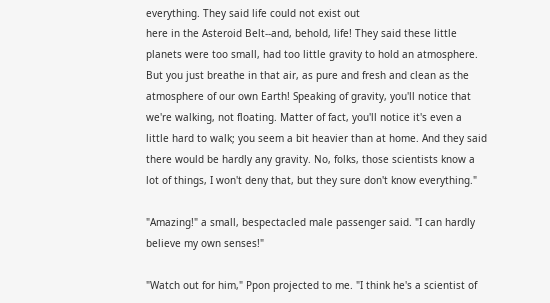everything. They said life could not exist out
here in the Asteroid Belt--and, behold, life! They said these little
planets were too small, had too little gravity to hold an atmosphere.
But you just breathe in that air, as pure and fresh and clean as the
atmosphere of our own Earth! Speaking of gravity, you'll notice that
we're walking, not floating. Matter of fact, you'll notice it's even a
little hard to walk; you seem a bit heavier than at home. And they said
there would be hardly any gravity. No, folks, those scientists know a
lot of things, I won't deny that, but they sure don't know everything."

"Amazing!" a small, bespectacled male passenger said. "I can hardly
believe my own senses!"

"Watch out for him," Ppon projected to me. "I think he's a scientist of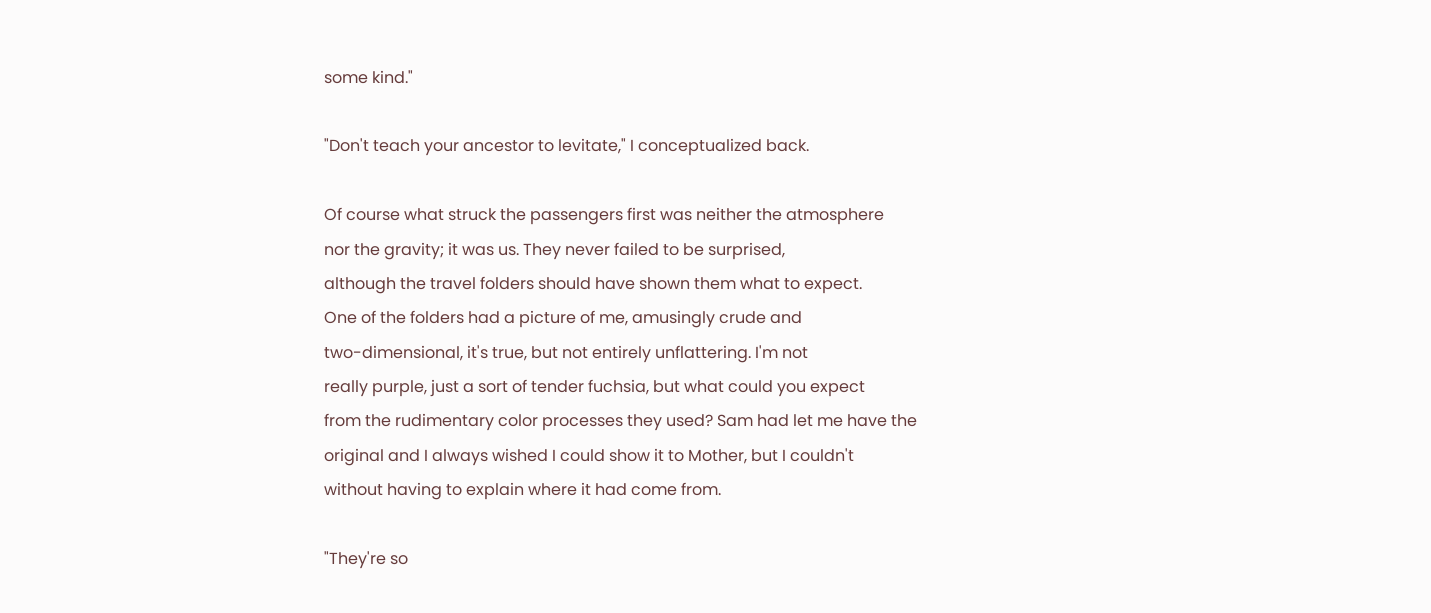some kind."

"Don't teach your ancestor to levitate," I conceptualized back.

Of course what struck the passengers first was neither the atmosphere
nor the gravity; it was us. They never failed to be surprised,
although the travel folders should have shown them what to expect.
One of the folders had a picture of me, amusingly crude and
two-dimensional, it's true, but not entirely unflattering. I'm not
really purple, just a sort of tender fuchsia, but what could you expect
from the rudimentary color processes they used? Sam had let me have the
original and I always wished I could show it to Mother, but I couldn't
without having to explain where it had come from.

"They're so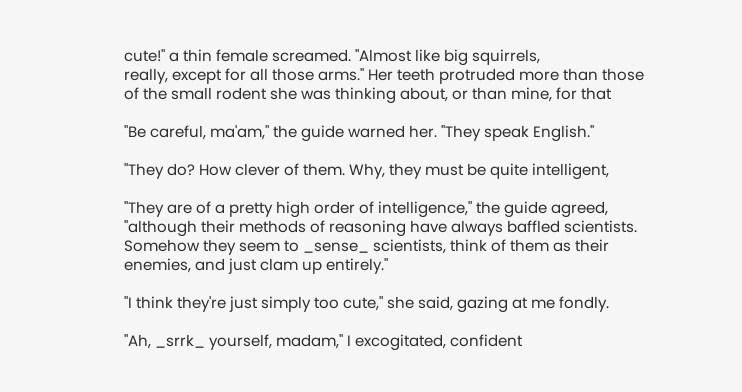cute!" a thin female screamed. "Almost like big squirrels,
really, except for all those arms." Her teeth protruded more than those
of the small rodent she was thinking about, or than mine, for that

"Be careful, ma'am," the guide warned her. "They speak English."

"They do? How clever of them. Why, they must be quite intelligent,

"They are of a pretty high order of intelligence," the guide agreed,
"although their methods of reasoning have always baffled scientists.
Somehow they seem to _sense_ scientists, think of them as their
enemies, and just clam up entirely."

"I think they're just simply too cute," she said, gazing at me fondly.

"Ah, _srrk_ yourself, madam," I excogitated, confident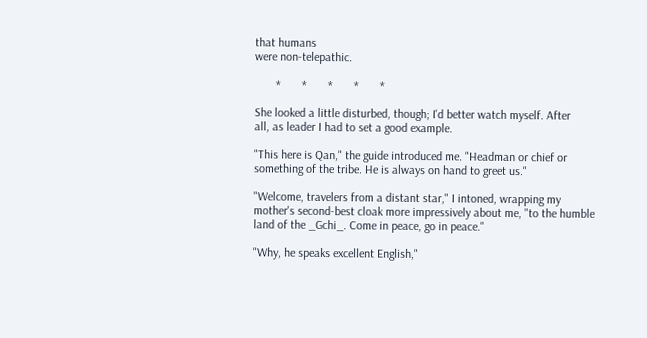that humans
were non-telepathic.

       *       *       *       *       *

She looked a little disturbed, though; I'd better watch myself. After
all, as leader I had to set a good example.

"This here is Qan," the guide introduced me. "Headman or chief or
something of the tribe. He is always on hand to greet us."

"Welcome, travelers from a distant star," I intoned, wrapping my
mother's second-best cloak more impressively about me, "to the humble
land of the _Gchi_. Come in peace, go in peace."

"Why, he speaks excellent English,"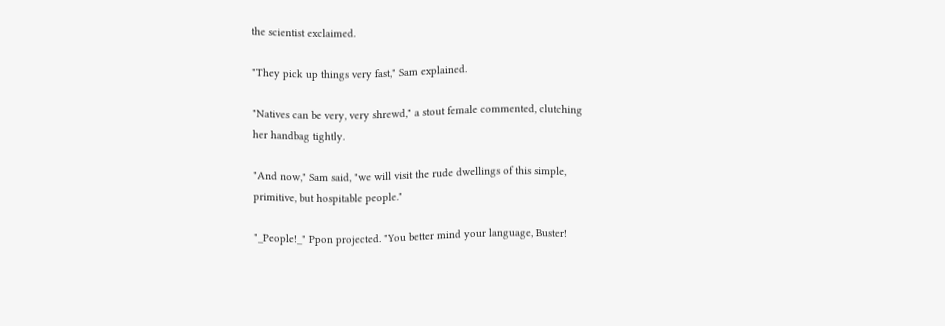the scientist exclaimed.

"They pick up things very fast," Sam explained.

"Natives can be very, very shrewd," a stout female commented, clutching
her handbag tightly.

"And now," Sam said, "we will visit the rude dwellings of this simple,
primitive, but hospitable people."

"_People!_" Ppon projected. "You better mind your language, Buster!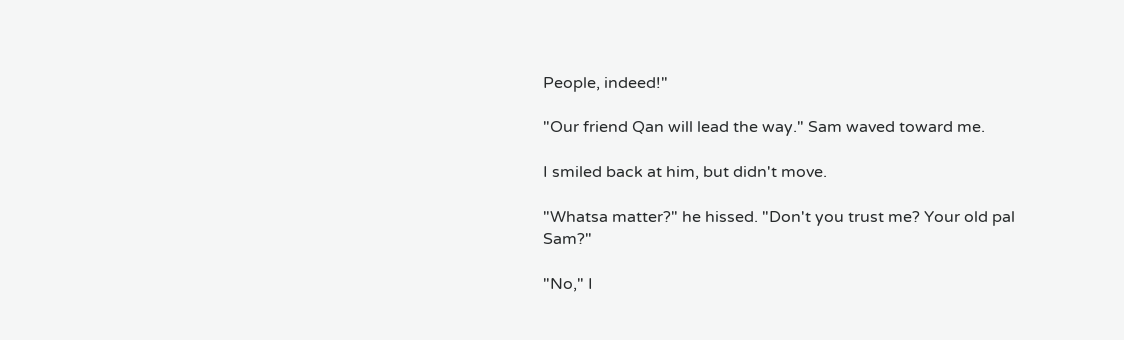People, indeed!"

"Our friend Qan will lead the way." Sam waved toward me.

I smiled back at him, but didn't move.

"Whatsa matter?" he hissed. "Don't you trust me? Your old pal Sam?"

"No," I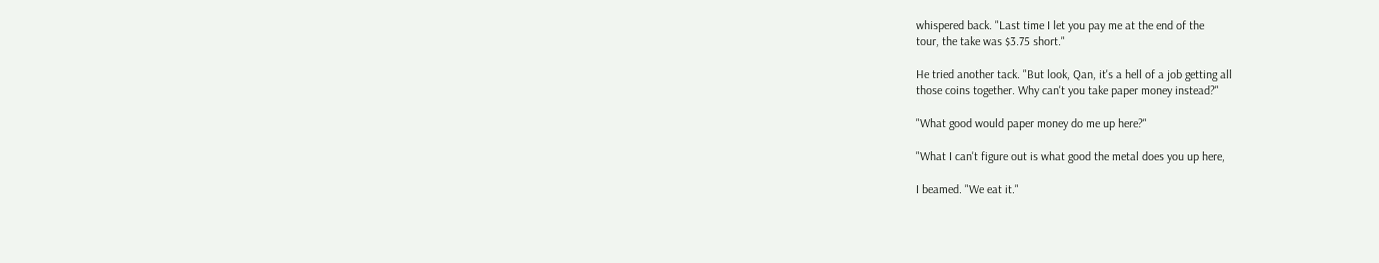whispered back. "Last time I let you pay me at the end of the
tour, the take was $3.75 short."

He tried another tack. "But look, Qan, it's a hell of a job getting all
those coins together. Why can't you take paper money instead?"

"What good would paper money do me up here?"

"What I can't figure out is what good the metal does you up here,

I beamed. "We eat it."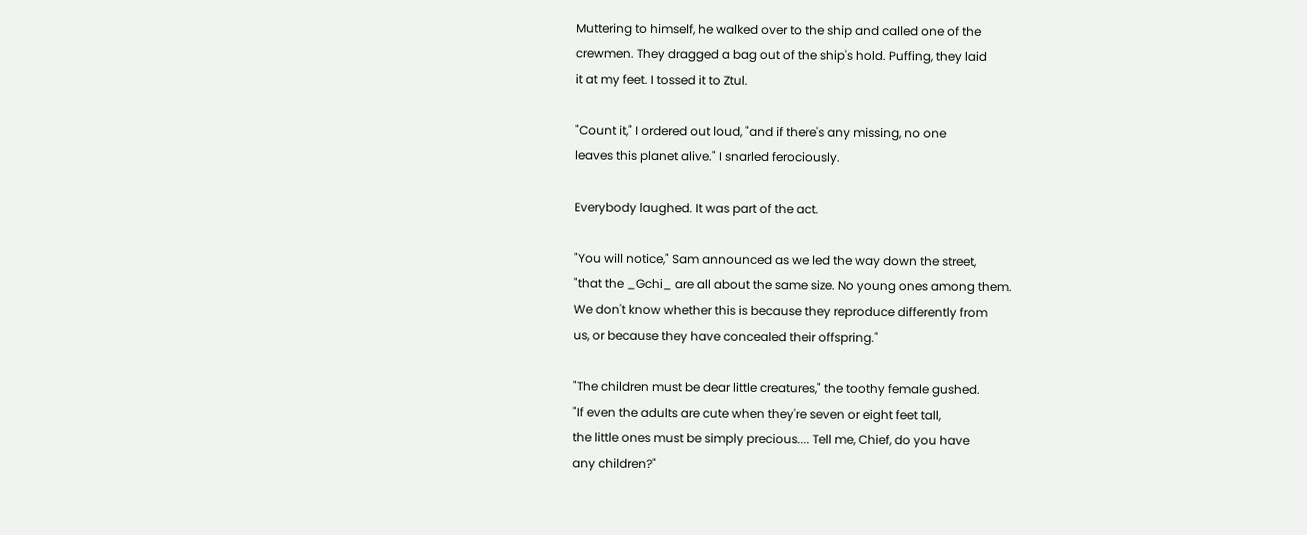Muttering to himself, he walked over to the ship and called one of the
crewmen. They dragged a bag out of the ship's hold. Puffing, they laid
it at my feet. I tossed it to Ztul.

"Count it," I ordered out loud, "and if there's any missing, no one
leaves this planet alive." I snarled ferociously.

Everybody laughed. It was part of the act.

"You will notice," Sam announced as we led the way down the street,
"that the _Gchi_ are all about the same size. No young ones among them.
We don't know whether this is because they reproduce differently from
us, or because they have concealed their offspring."

"The children must be dear little creatures," the toothy female gushed.
"If even the adults are cute when they're seven or eight feet tall,
the little ones must be simply precious.... Tell me, Chief, do you have
any children?"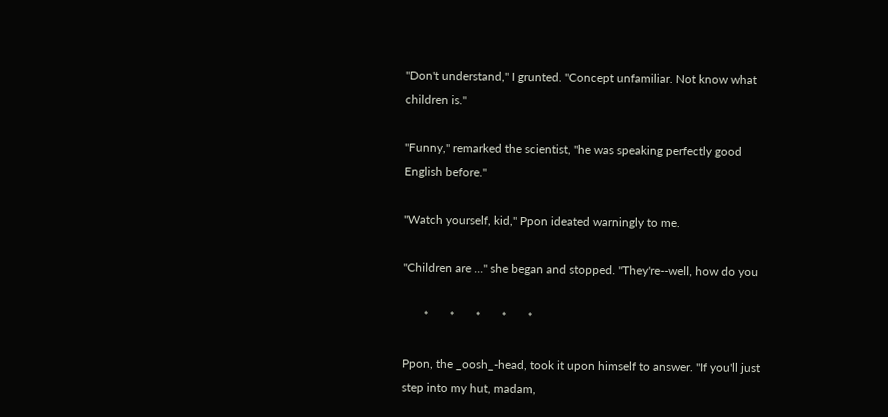"Don't understand," I grunted. "Concept unfamiliar. Not know what
children is."

"Funny," remarked the scientist, "he was speaking perfectly good
English before."

"Watch yourself, kid," Ppon ideated warningly to me.

"Children are ..." she began and stopped. "They're--well, how do you

       *       *       *       *       *

Ppon, the _oosh_-head, took it upon himself to answer. "If you'll just
step into my hut, madam,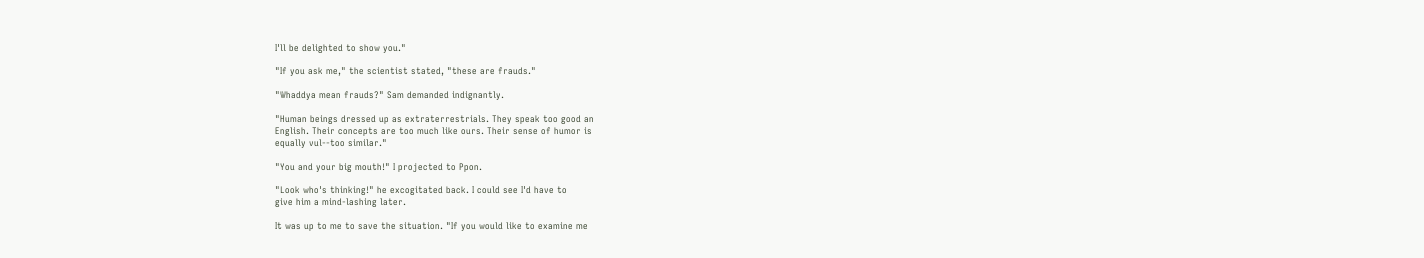I'll be delighted to show you."

"If you ask me," the scientist stated, "these are frauds."

"Whaddya mean frauds?" Sam demanded indignantly.

"Human beings dressed up as extraterrestrials. They speak too good an
English. Their concepts are too much like ours. Their sense of humor is
equally vul--too similar."

"You and your big mouth!" I projected to Ppon.

"Look who's thinking!" he excogitated back. I could see I'd have to
give him a mind-lashing later.

It was up to me to save the situation. "If you would like to examine me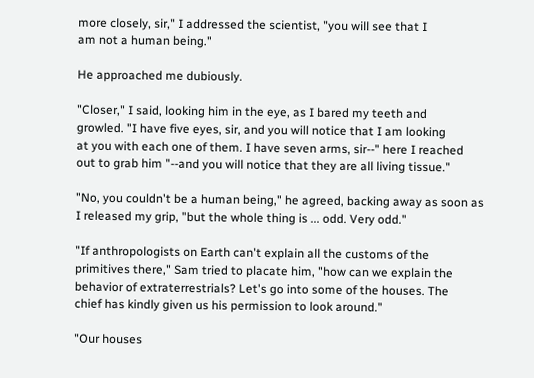more closely, sir," I addressed the scientist, "you will see that I
am not a human being."

He approached me dubiously.

"Closer," I said, looking him in the eye, as I bared my teeth and
growled. "I have five eyes, sir, and you will notice that I am looking
at you with each one of them. I have seven arms, sir--" here I reached
out to grab him "--and you will notice that they are all living tissue."

"No, you couldn't be a human being," he agreed, backing away as soon as
I released my grip, "but the whole thing is ... odd. Very odd."

"If anthropologists on Earth can't explain all the customs of the
primitives there," Sam tried to placate him, "how can we explain the
behavior of extraterrestrials? Let's go into some of the houses. The
chief has kindly given us his permission to look around."

"Our houses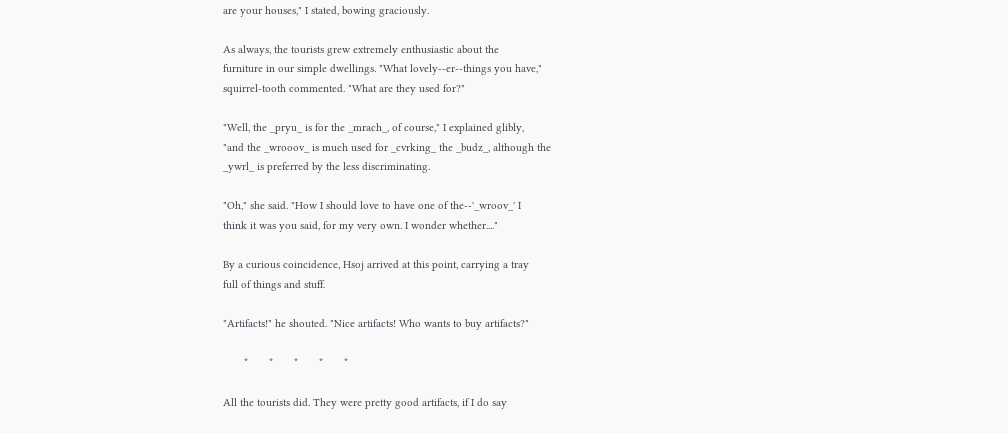are your houses," I stated, bowing graciously.

As always, the tourists grew extremely enthusiastic about the
furniture in our simple dwellings. "What lovely--er--things you have,"
squirrel-tooth commented. "What are they used for?"

"Well, the _pryu_ is for the _mrach_, of course," I explained glibly,
"and the _wrooov_ is much used for _cvrking_ the _budz_, although the
_ywrl_ is preferred by the less discriminating.

"Oh," she said. "How I should love to have one of the--'_wroov_' I
think it was you said, for my very own. I wonder whether...."

By a curious coincidence, Hsoj arrived at this point, carrying a tray
full of things and stuff.

"Artifacts!" he shouted. "Nice artifacts! Who wants to buy artifacts?"

       *       *       *       *       *

All the tourists did. They were pretty good artifacts, if I do say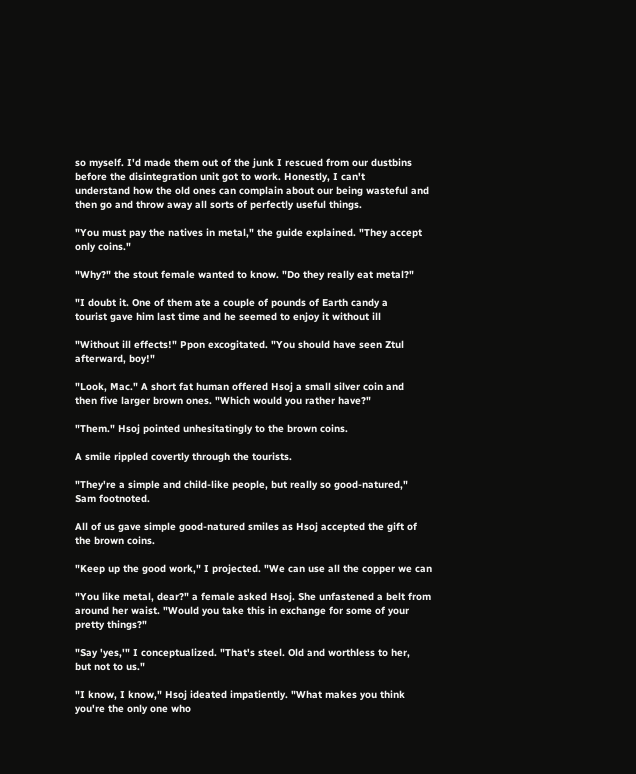so myself. I'd made them out of the junk I rescued from our dustbins
before the disintegration unit got to work. Honestly, I can't
understand how the old ones can complain about our being wasteful and
then go and throw away all sorts of perfectly useful things.

"You must pay the natives in metal," the guide explained. "They accept
only coins."

"Why?" the stout female wanted to know. "Do they really eat metal?"

"I doubt it. One of them ate a couple of pounds of Earth candy a
tourist gave him last time and he seemed to enjoy it without ill

"Without ill effects!" Ppon excogitated. "You should have seen Ztul
afterward, boy!"

"Look, Mac." A short fat human offered Hsoj a small silver coin and
then five larger brown ones. "Which would you rather have?"

"Them." Hsoj pointed unhesitatingly to the brown coins.

A smile rippled covertly through the tourists.

"They're a simple and child-like people, but really so good-natured,"
Sam footnoted.

All of us gave simple good-natured smiles as Hsoj accepted the gift of
the brown coins.

"Keep up the good work," I projected. "We can use all the copper we can

"You like metal, dear?" a female asked Hsoj. She unfastened a belt from
around her waist. "Would you take this in exchange for some of your
pretty things?"

"Say 'yes,'" I conceptualized. "That's steel. Old and worthless to her,
but not to us."

"I know, I know," Hsoj ideated impatiently. "What makes you think
you're the only one who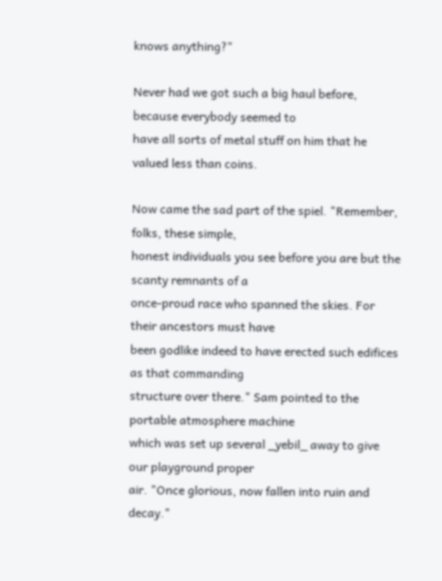knows anything?"

Never had we got such a big haul before, because everybody seemed to
have all sorts of metal stuff on him that he valued less than coins.

Now came the sad part of the spiel. "Remember, folks, these simple,
honest individuals you see before you are but the scanty remnants of a
once-proud race who spanned the skies. For their ancestors must have
been godlike indeed to have erected such edifices as that commanding
structure over there." Sam pointed to the portable atmosphere machine
which was set up several _yebil_ away to give our playground proper
air. "Once glorious, now fallen into ruin and decay."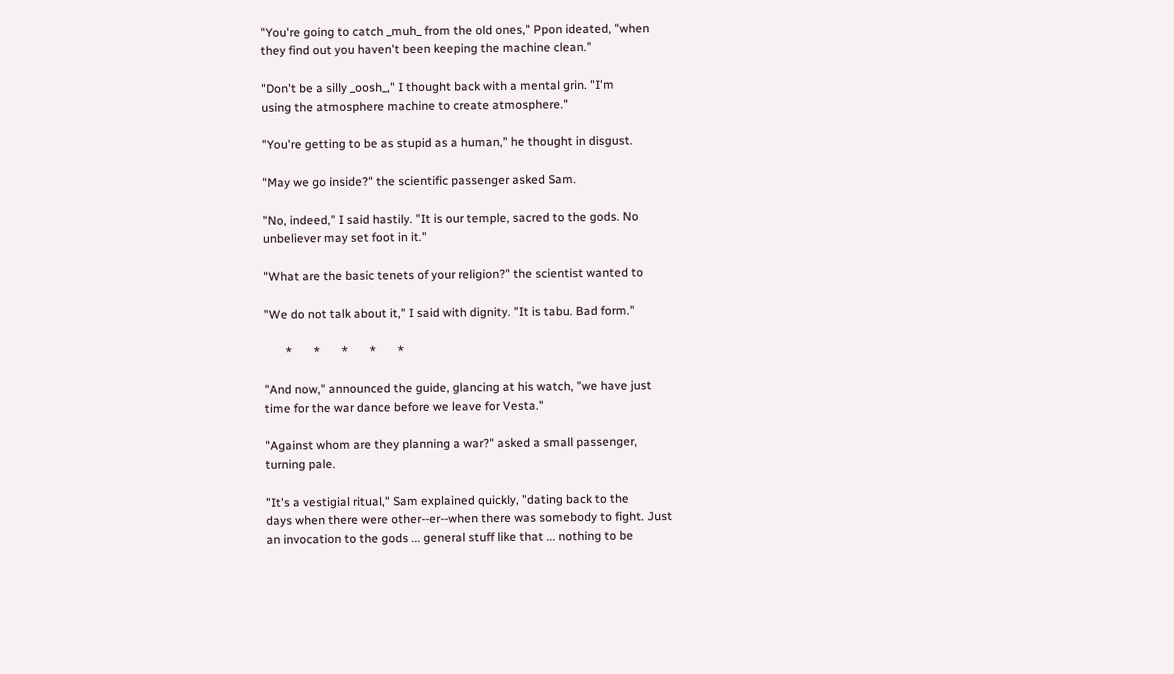"You're going to catch _muh_ from the old ones," Ppon ideated, "when
they find out you haven't been keeping the machine clean."

"Don't be a silly _oosh_," I thought back with a mental grin. "I'm
using the atmosphere machine to create atmosphere."

"You're getting to be as stupid as a human," he thought in disgust.

"May we go inside?" the scientific passenger asked Sam.

"No, indeed," I said hastily. "It is our temple, sacred to the gods. No
unbeliever may set foot in it."

"What are the basic tenets of your religion?" the scientist wanted to

"We do not talk about it," I said with dignity. "It is tabu. Bad form."

       *       *       *       *       *

"And now," announced the guide, glancing at his watch, "we have just
time for the war dance before we leave for Vesta."

"Against whom are they planning a war?" asked a small passenger,
turning pale.

"It's a vestigial ritual," Sam explained quickly, "dating back to the
days when there were other--er--when there was somebody to fight. Just
an invocation to the gods ... general stuff like that ... nothing to be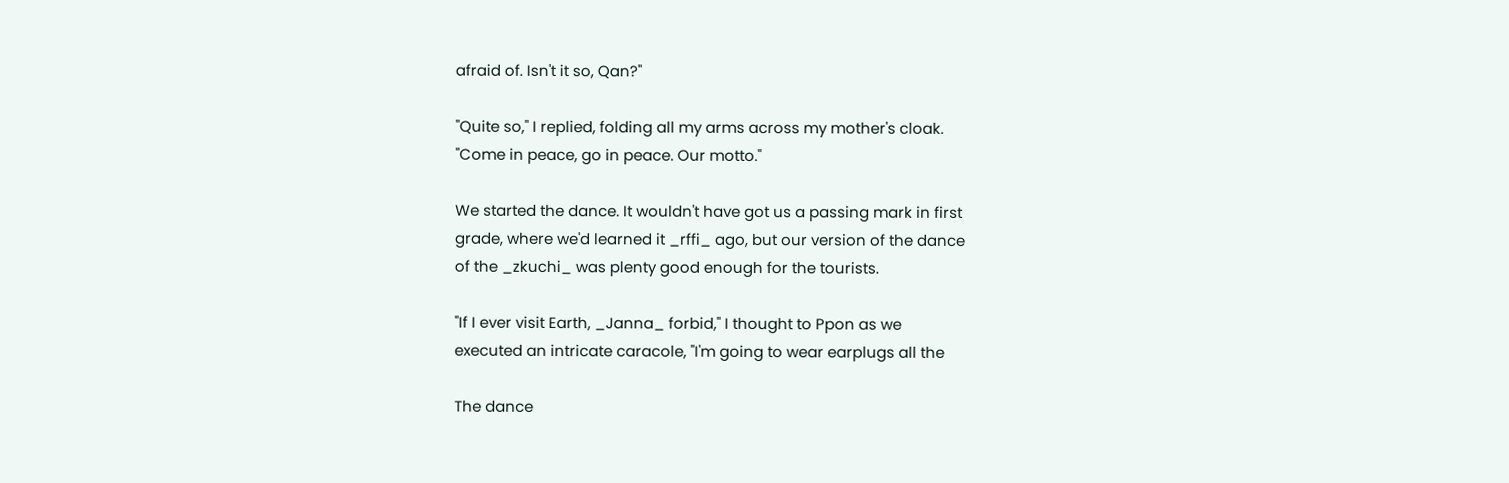afraid of. Isn't it so, Qan?"

"Quite so," I replied, folding all my arms across my mother's cloak.
"Come in peace, go in peace. Our motto."

We started the dance. It wouldn't have got us a passing mark in first
grade, where we'd learned it _rffi_ ago, but our version of the dance
of the _zkuchi_ was plenty good enough for the tourists.

"If I ever visit Earth, _Janna_ forbid," I thought to Ppon as we
executed an intricate caracole, "I'm going to wear earplugs all the

The dance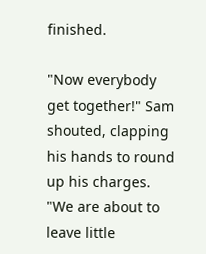finished.

"Now everybody get together!" Sam shouted, clapping his hands to round
up his charges. "We are about to leave little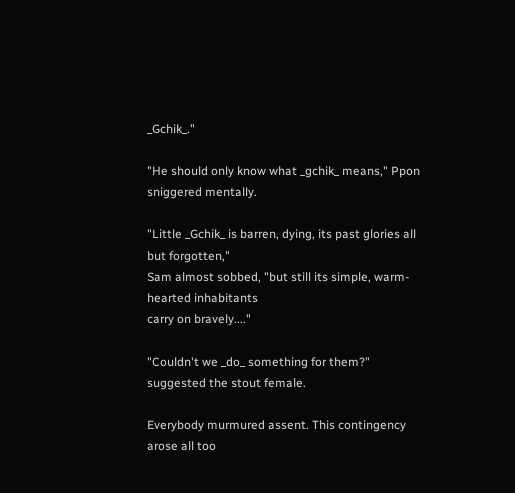_Gchik_."

"He should only know what _gchik_ means," Ppon sniggered mentally.

"Little _Gchik_ is barren, dying, its past glories all but forgotten,"
Sam almost sobbed, "but still its simple, warm-hearted inhabitants
carry on bravely...."

"Couldn't we _do_ something for them?" suggested the stout female.

Everybody murmured assent. This contingency arose all too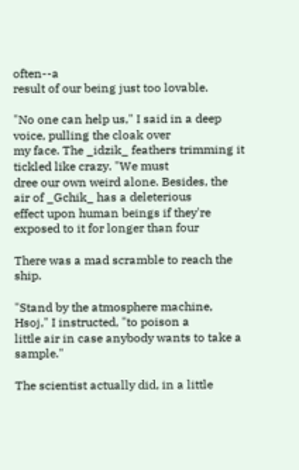often--a
result of our being just too lovable.

"No one can help us," I said in a deep voice, pulling the cloak over
my face. The _idzik_ feathers trimming it tickled like crazy. "We must
dree our own weird alone. Besides, the air of _Gchik_ has a deleterious
effect upon human beings if they're exposed to it for longer than four

There was a mad scramble to reach the ship.

"Stand by the atmosphere machine, Hsoj," I instructed, "to poison a
little air in case anybody wants to take a sample."

The scientist actually did, in a little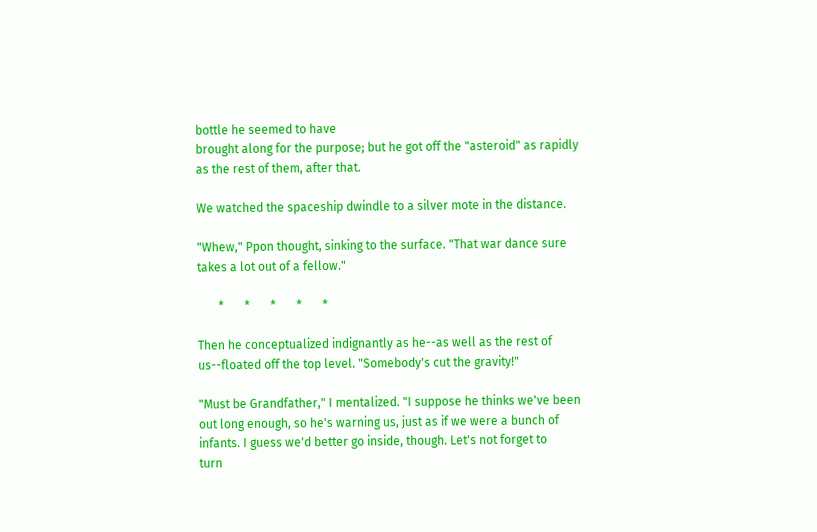bottle he seemed to have
brought along for the purpose; but he got off the "asteroid" as rapidly
as the rest of them, after that.

We watched the spaceship dwindle to a silver mote in the distance.

"Whew," Ppon thought, sinking to the surface. "That war dance sure
takes a lot out of a fellow."

       *       *       *       *       *

Then he conceptualized indignantly as he--as well as the rest of
us--floated off the top level. "Somebody's cut the gravity!"

"Must be Grandfather," I mentalized. "I suppose he thinks we've been
out long enough, so he's warning us, just as if we were a bunch of
infants. I guess we'd better go inside, though. Let's not forget to
turn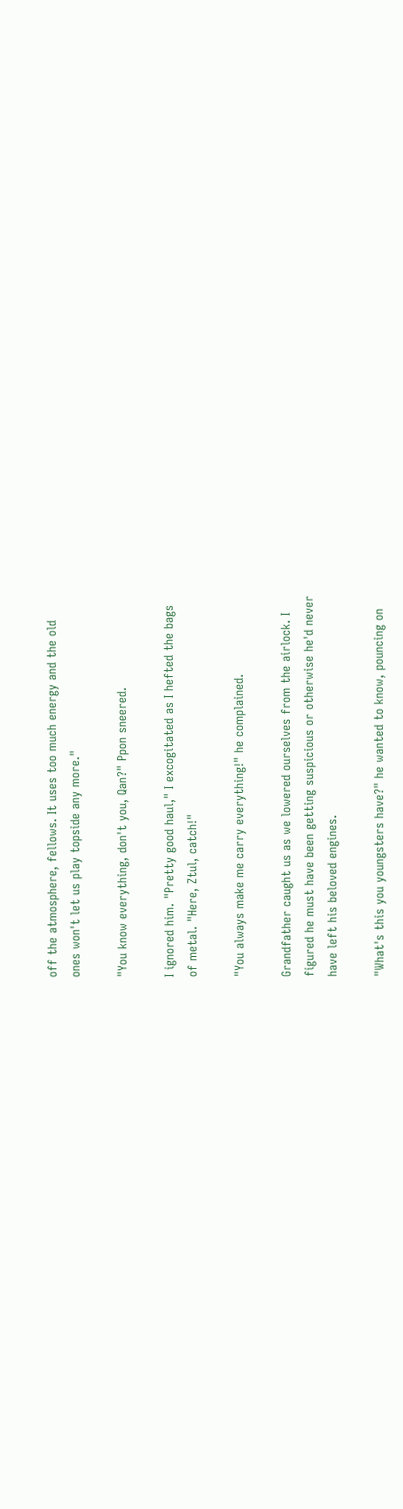off the atmosphere, fellows. It uses too much energy and the old
ones won't let us play topside any more."

"You know everything, don't you, Qan?" Ppon sneered.

I ignored him. "Pretty good haul," I excogitated as I hefted the bags
of metal. "Here, Ztul, catch!"

"You always make me carry everything!" he complained.

Grandfather caught us as we lowered ourselves from the airlock. I
figured he must have been getting suspicious or otherwise he'd never
have left his beloved engines.

"What's this you youngsters have?" he wanted to know, pouncing on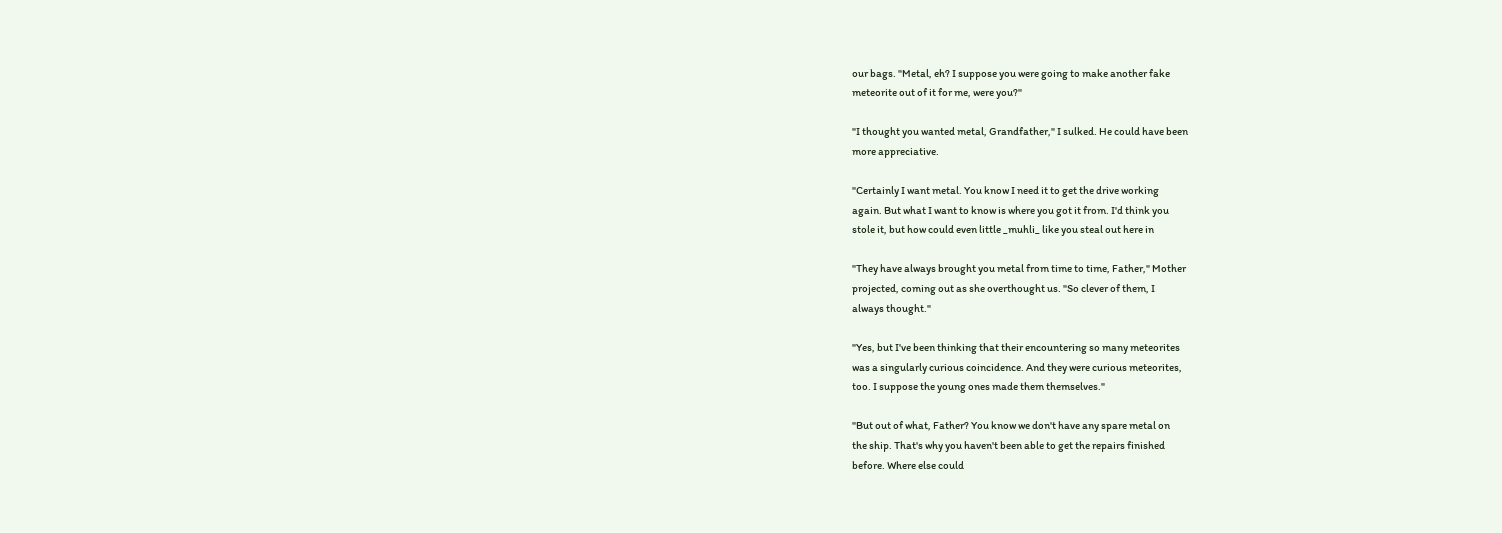our bags. "Metal, eh? I suppose you were going to make another fake
meteorite out of it for me, were you?"

"I thought you wanted metal, Grandfather," I sulked. He could have been
more appreciative.

"Certainly I want metal. You know I need it to get the drive working
again. But what I want to know is where you got it from. I'd think you
stole it, but how could even little _muhli_ like you steal out here in

"They have always brought you metal from time to time, Father," Mother
projected, coming out as she overthought us. "So clever of them, I
always thought."

"Yes, but I've been thinking that their encountering so many meteorites
was a singularly curious coincidence. And they were curious meteorites,
too. I suppose the young ones made them themselves."

"But out of what, Father? You know we don't have any spare metal on
the ship. That's why you haven't been able to get the repairs finished
before. Where else could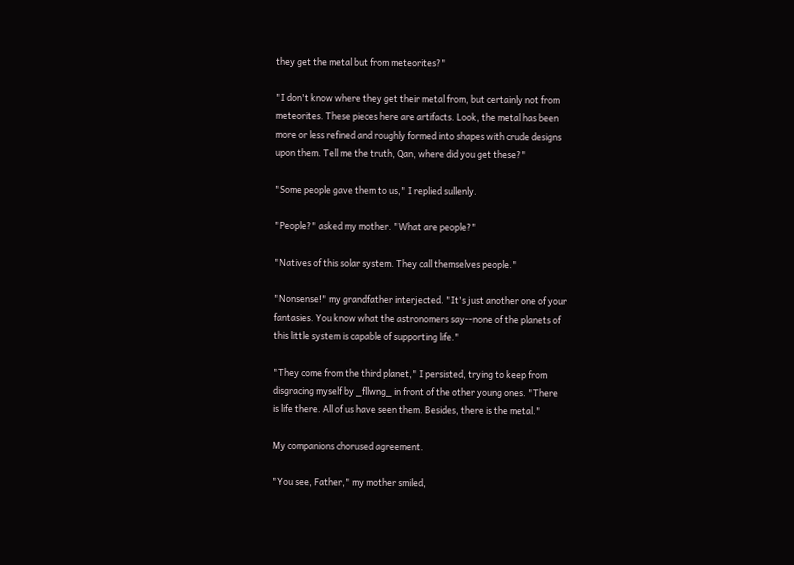they get the metal but from meteorites?"

"I don't know where they get their metal from, but certainly not from
meteorites. These pieces here are artifacts. Look, the metal has been
more or less refined and roughly formed into shapes with crude designs
upon them. Tell me the truth, Qan, where did you get these?"

"Some people gave them to us," I replied sullenly.

"People?" asked my mother. "What are people?"

"Natives of this solar system. They call themselves people."

"Nonsense!" my grandfather interjected. "It's just another one of your
fantasies. You know what the astronomers say--none of the planets of
this little system is capable of supporting life."

"They come from the third planet," I persisted, trying to keep from
disgracing myself by _fllwng_ in front of the other young ones. "There
is life there. All of us have seen them. Besides, there is the metal."

My companions chorused agreement.

"You see, Father," my mother smiled,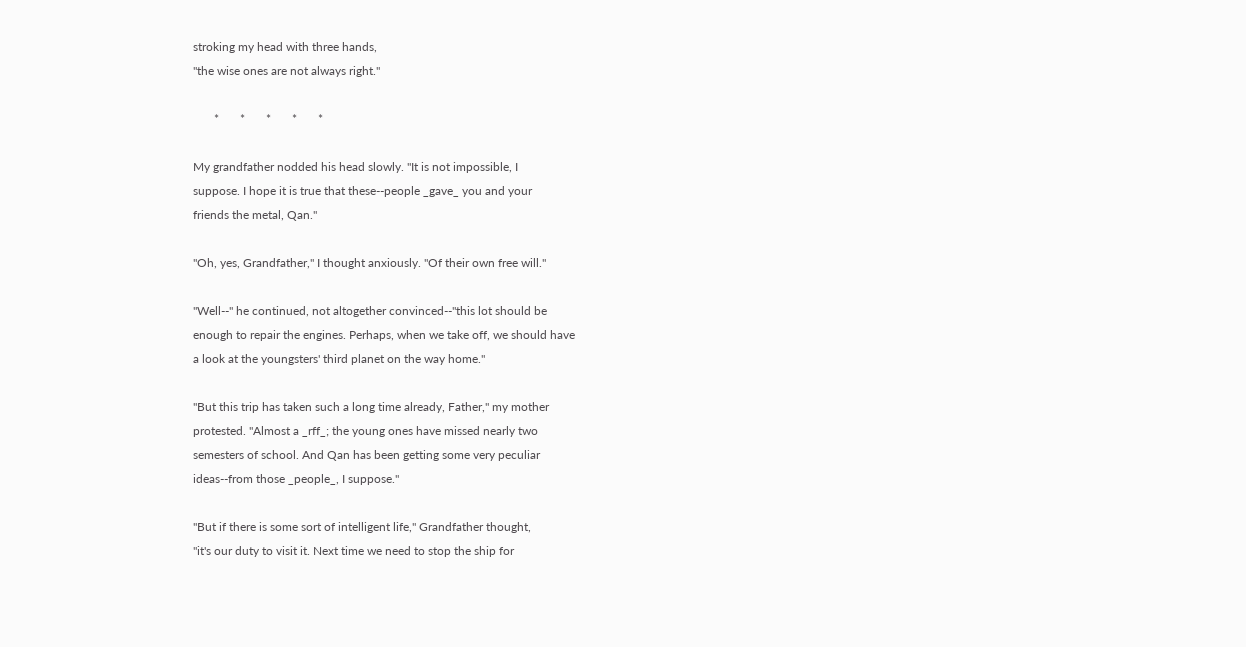stroking my head with three hands,
"the wise ones are not always right."

       *       *       *       *       *

My grandfather nodded his head slowly. "It is not impossible, I
suppose. I hope it is true that these--people _gave_ you and your
friends the metal, Qan."

"Oh, yes, Grandfather," I thought anxiously. "Of their own free will."

"Well--" he continued, not altogether convinced--"this lot should be
enough to repair the engines. Perhaps, when we take off, we should have
a look at the youngsters' third planet on the way home."

"But this trip has taken such a long time already, Father," my mother
protested. "Almost a _rff_; the young ones have missed nearly two
semesters of school. And Qan has been getting some very peculiar
ideas--from those _people_, I suppose."

"But if there is some sort of intelligent life," Grandfather thought,
"it's our duty to visit it. Next time we need to stop the ship for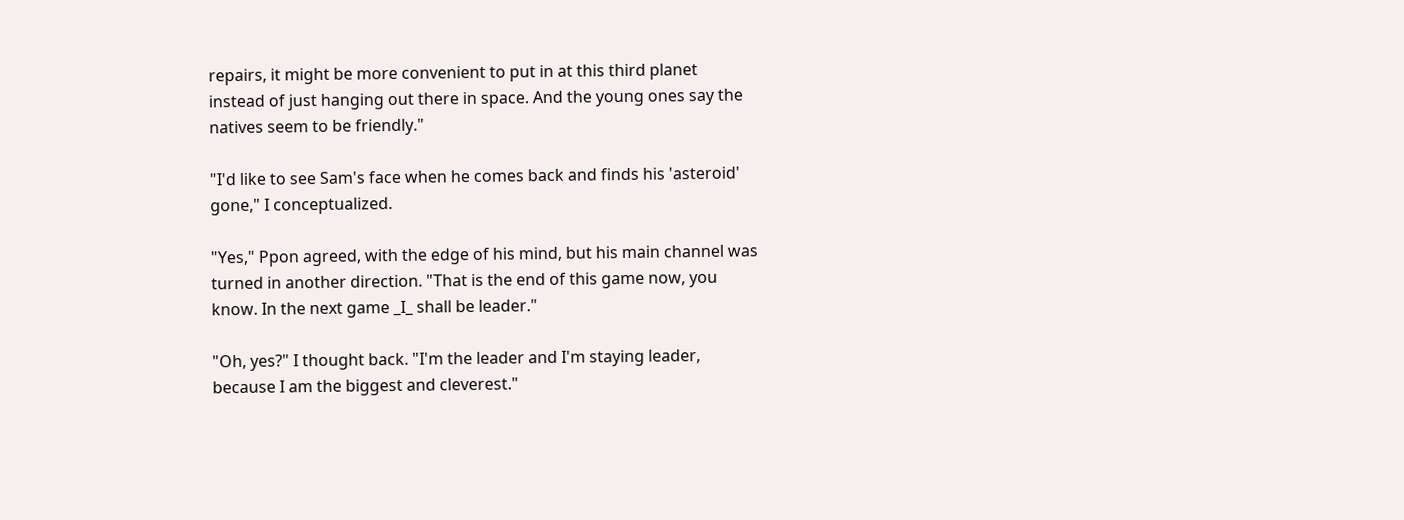repairs, it might be more convenient to put in at this third planet
instead of just hanging out there in space. And the young ones say the
natives seem to be friendly."

"I'd like to see Sam's face when he comes back and finds his 'asteroid'
gone," I conceptualized.

"Yes," Ppon agreed, with the edge of his mind, but his main channel was
turned in another direction. "That is the end of this game now, you
know. In the next game _I_ shall be leader."

"Oh, yes?" I thought back. "I'm the leader and I'm staying leader,
because I am the biggest and cleverest."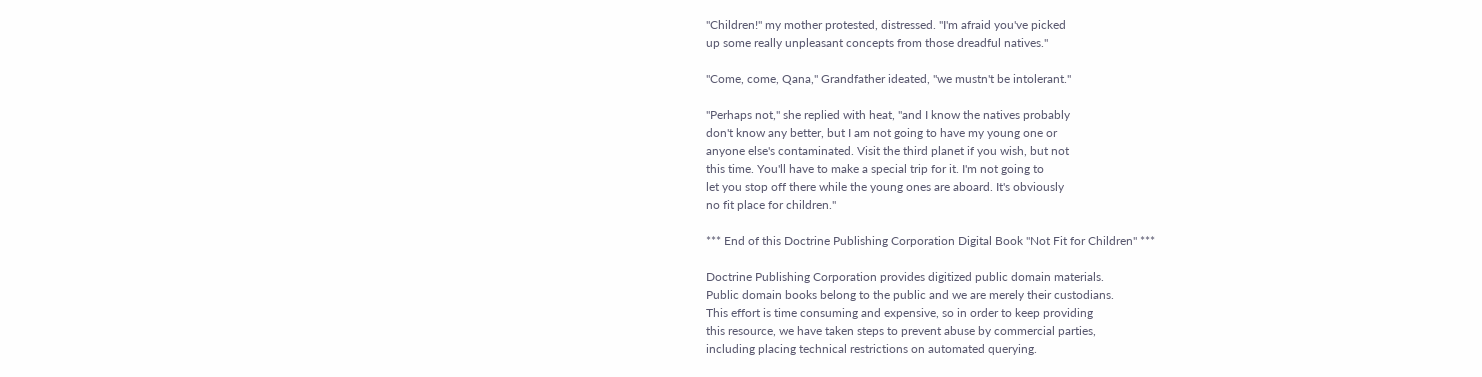"Children!" my mother protested, distressed. "I'm afraid you've picked
up some really unpleasant concepts from those dreadful natives."

"Come, come, Qana," Grandfather ideated, "we mustn't be intolerant."

"Perhaps not," she replied with heat, "and I know the natives probably
don't know any better, but I am not going to have my young one or
anyone else's contaminated. Visit the third planet if you wish, but not
this time. You'll have to make a special trip for it. I'm not going to
let you stop off there while the young ones are aboard. It's obviously
no fit place for children."

*** End of this Doctrine Publishing Corporation Digital Book "Not Fit for Children" ***

Doctrine Publishing Corporation provides digitized public domain materials.
Public domain books belong to the public and we are merely their custodians.
This effort is time consuming and expensive, so in order to keep providing
this resource, we have taken steps to prevent abuse by commercial parties,
including placing technical restrictions on automated querying.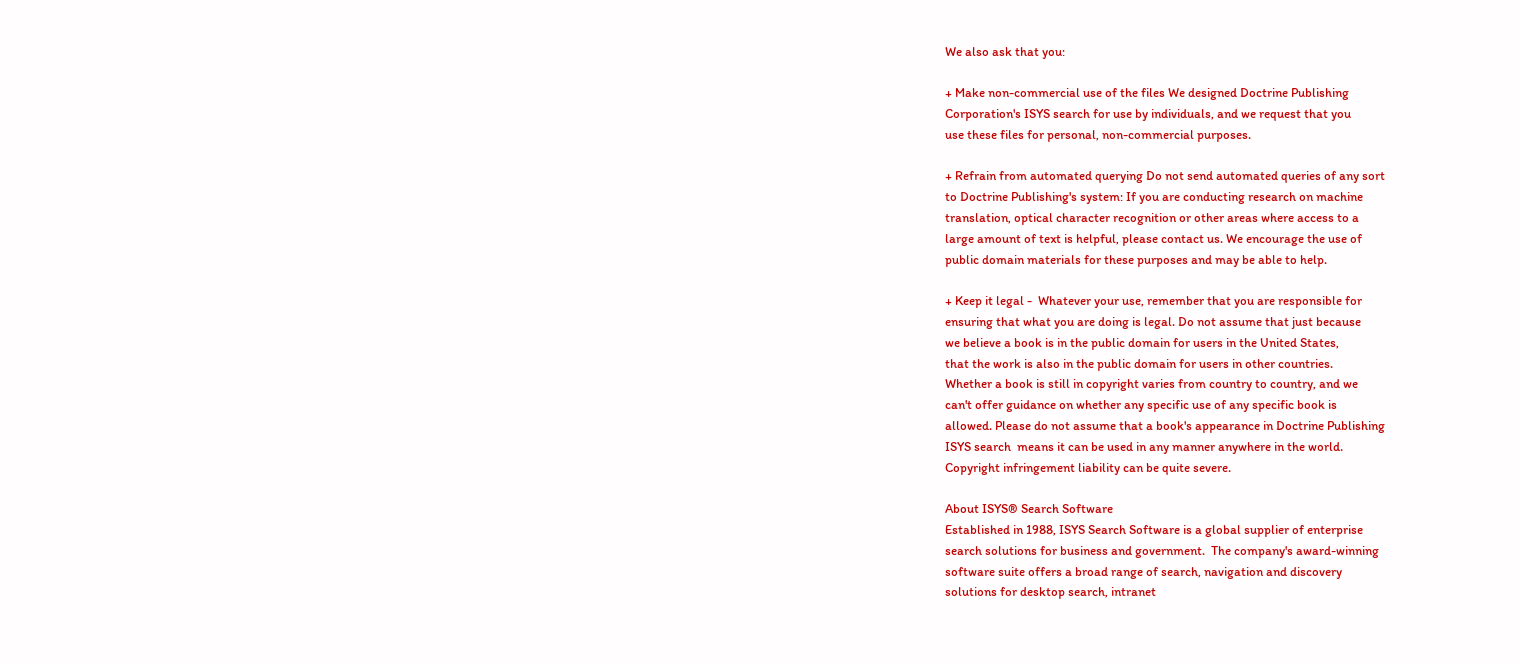We also ask that you:

+ Make non-commercial use of the files We designed Doctrine Publishing
Corporation's ISYS search for use by individuals, and we request that you
use these files for personal, non-commercial purposes.

+ Refrain from automated querying Do not send automated queries of any sort
to Doctrine Publishing's system: If you are conducting research on machine
translation, optical character recognition or other areas where access to a
large amount of text is helpful, please contact us. We encourage the use of
public domain materials for these purposes and may be able to help.

+ Keep it legal -  Whatever your use, remember that you are responsible for
ensuring that what you are doing is legal. Do not assume that just because
we believe a book is in the public domain for users in the United States,
that the work is also in the public domain for users in other countries.
Whether a book is still in copyright varies from country to country, and we
can't offer guidance on whether any specific use of any specific book is
allowed. Please do not assume that a book's appearance in Doctrine Publishing
ISYS search  means it can be used in any manner anywhere in the world.
Copyright infringement liability can be quite severe.

About ISYS® Search Software
Established in 1988, ISYS Search Software is a global supplier of enterprise
search solutions for business and government.  The company's award-winning
software suite offers a broad range of search, navigation and discovery
solutions for desktop search, intranet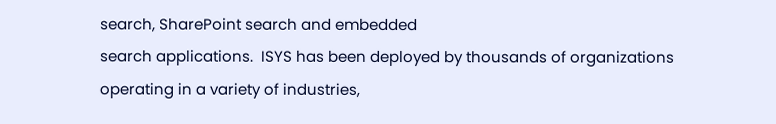search, SharePoint search and embedded
search applications.  ISYS has been deployed by thousands of organizations
operating in a variety of industries,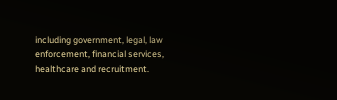including government, legal, law
enforcement, financial services, healthcare and recruitment.